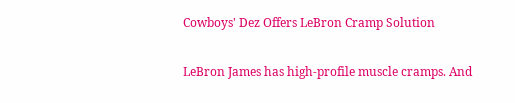Cowboys' Dez Offers LeBron Cramp Solution

LeBron James has high-profile muscle cramps. And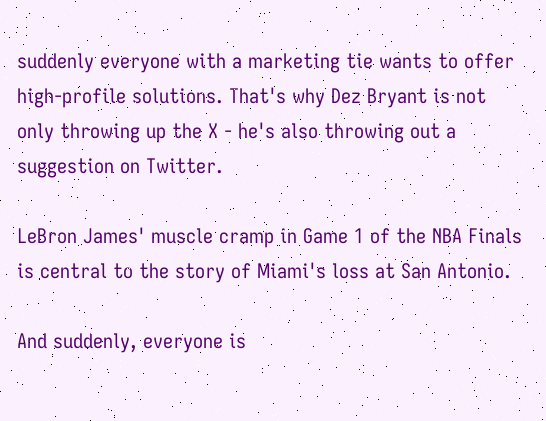suddenly everyone with a marketing tie wants to offer high-profile solutions. That's why Dez Bryant is not only throwing up the X - he's also throwing out a suggestion on Twitter.

LeBron James' muscle cramp in Game 1 of the NBA Finals is central to the story of Miami's loss at San Antonio.

And suddenly, everyone is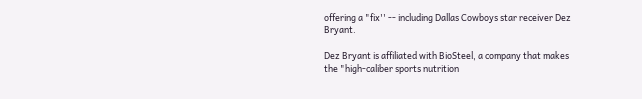offering a "fix'' -- including Dallas Cowboys star receiver Dez Bryant.

Dez Bryant is affiliated with BioSteel, a company that makes the "high-caliber sports nutrition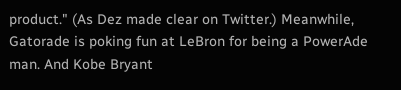product." (As Dez made clear on Twitter.) Meanwhile, Gatorade is poking fun at LeBron for being a PowerAde man. And Kobe Bryant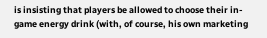is insisting that players be allowed to choose their in-game energy drink (with, of course, his own marketing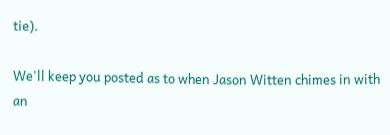tie).

We'll keep you posted as to when Jason Witten chimes in with an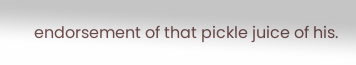endorsement of that pickle juice of his.